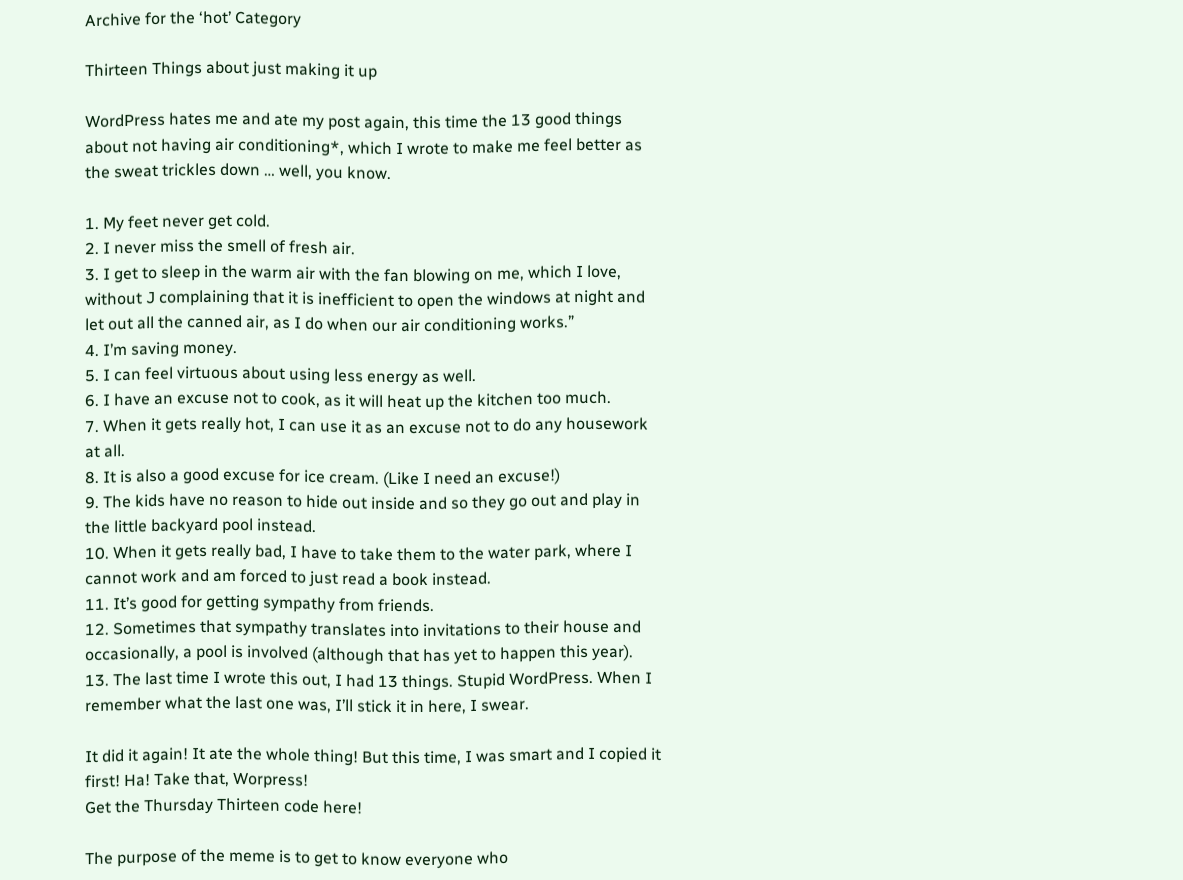Archive for the ‘hot’ Category

Thirteen Things about just making it up

WordPress hates me and ate my post again, this time the 13 good things about not having air conditioning*, which I wrote to make me feel better as the sweat trickles down … well, you know.

1. My feet never get cold.
2. I never miss the smell of fresh air.
3. I get to sleep in the warm air with the fan blowing on me, which I love, without J complaining that it is inefficient to open the windows at night and let out all the canned air, as I do when our air conditioning works.”
4. I’m saving money.
5. I can feel virtuous about using less energy as well.
6. I have an excuse not to cook, as it will heat up the kitchen too much.
7. When it gets really hot, I can use it as an excuse not to do any housework at all.
8. It is also a good excuse for ice cream. (Like I need an excuse!)
9. The kids have no reason to hide out inside and so they go out and play in the little backyard pool instead.
10. When it gets really bad, I have to take them to the water park, where I cannot work and am forced to just read a book instead.
11. It’s good for getting sympathy from friends.
12. Sometimes that sympathy translates into invitations to their house and occasionally, a pool is involved (although that has yet to happen this year).
13. The last time I wrote this out, I had 13 things. Stupid WordPress. When I remember what the last one was, I’ll stick it in here, I swear.

It did it again! It ate the whole thing! But this time, I was smart and I copied it first! Ha! Take that, Worpress!
Get the Thursday Thirteen code here!

The purpose of the meme is to get to know everyone who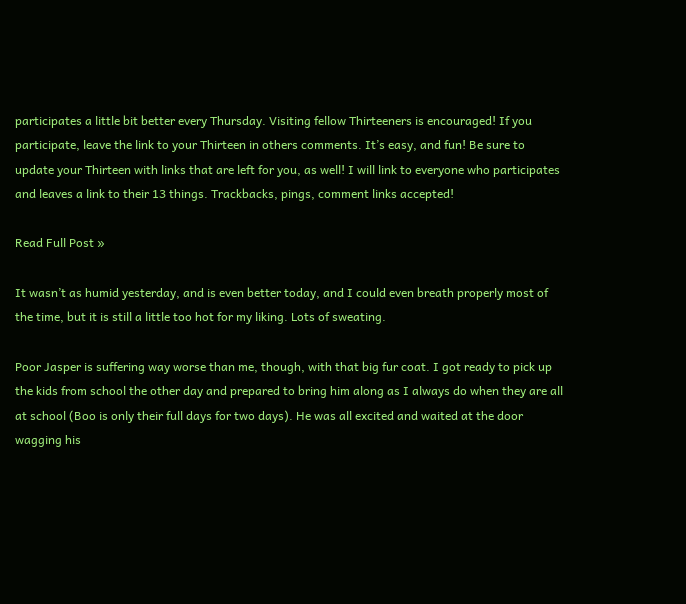participates a little bit better every Thursday. Visiting fellow Thirteeners is encouraged! If you participate, leave the link to your Thirteen in others comments. It’s easy, and fun! Be sure to update your Thirteen with links that are left for you, as well! I will link to everyone who participates and leaves a link to their 13 things. Trackbacks, pings, comment links accepted!

Read Full Post »

It wasn’t as humid yesterday, and is even better today, and I could even breath properly most of the time, but it is still a little too hot for my liking. Lots of sweating.

Poor Jasper is suffering way worse than me, though, with that big fur coat. I got ready to pick up the kids from school the other day and prepared to bring him along as I always do when they are all at school (Boo is only their full days for two days). He was all excited and waited at the door wagging his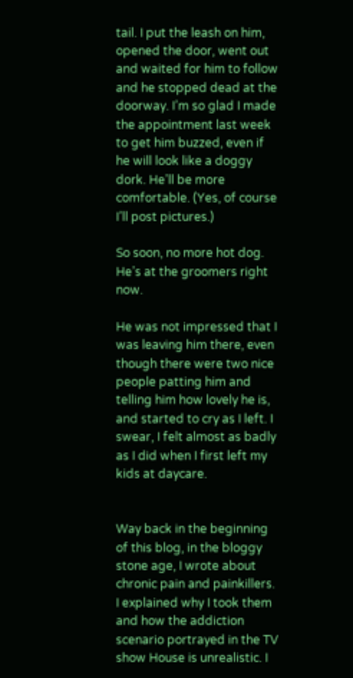tail. I put the leash on him, opened the door, went out and waited for him to follow and he stopped dead at the doorway. I’m so glad I made the appointment last week to get him buzzed, even if he will look like a doggy dork. He’ll be more comfortable. (Yes, of course I’ll post pictures.)

So soon, no more hot dog. He’s at the groomers right now.

He was not impressed that I was leaving him there, even though there were two nice people patting him and telling him how lovely he is, and started to cry as I left. I swear, I felt almost as badly as I did when I first left my kids at daycare.


Way back in the beginning of this blog, in the bloggy stone age, I wrote about chronic pain and painkillers. I explained why I took them and how the addiction scenario portrayed in the TV show House is unrealistic. I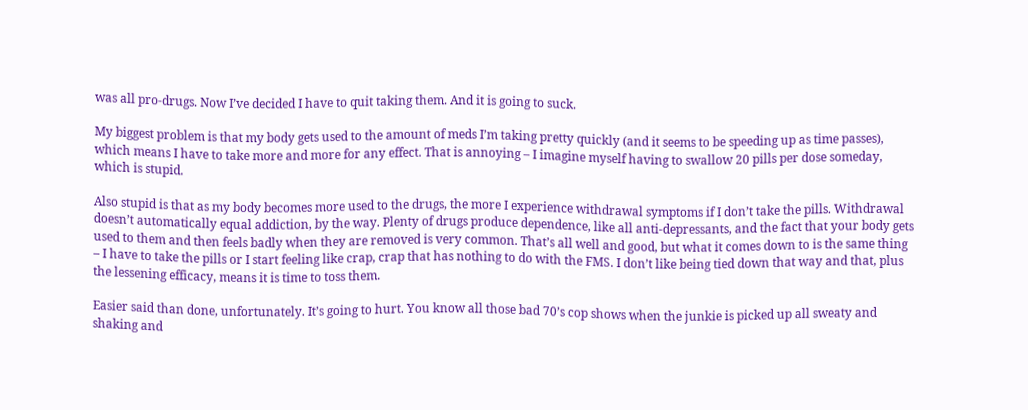was all pro-drugs. Now I’ve decided I have to quit taking them. And it is going to suck.

My biggest problem is that my body gets used to the amount of meds I’m taking pretty quickly (and it seems to be speeding up as time passes), which means I have to take more and more for any effect. That is annoying – I imagine myself having to swallow 20 pills per dose someday, which is stupid.

Also stupid is that as my body becomes more used to the drugs, the more I experience withdrawal symptoms if I don’t take the pills. Withdrawal doesn’t automatically equal addiction, by the way. Plenty of drugs produce dependence, like all anti-depressants, and the fact that your body gets used to them and then feels badly when they are removed is very common. That’s all well and good, but what it comes down to is the same thing – I have to take the pills or I start feeling like crap, crap that has nothing to do with the FMS. I don’t like being tied down that way and that, plus the lessening efficacy, means it is time to toss them.

Easier said than done, unfortunately. It’s going to hurt. You know all those bad 70’s cop shows when the junkie is picked up all sweaty and shaking and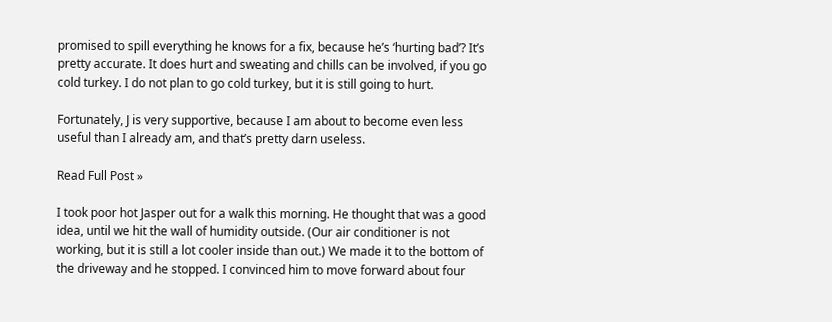promised to spill everything he knows for a fix, because he’s ‘hurting bad’? It’s pretty accurate. It does hurt and sweating and chills can be involved, if you go cold turkey. I do not plan to go cold turkey, but it is still going to hurt.

Fortunately, J is very supportive, because I am about to become even less useful than I already am, and that’s pretty darn useless.

Read Full Post »

I took poor hot Jasper out for a walk this morning. He thought that was a good idea, until we hit the wall of humidity outside. (Our air conditioner is not working, but it is still a lot cooler inside than out.) We made it to the bottom of the driveway and he stopped. I convinced him to move forward about four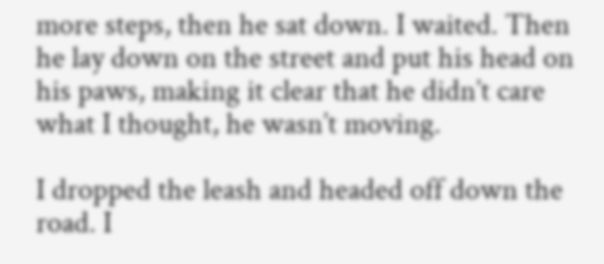more steps, then he sat down. I waited. Then he lay down on the street and put his head on his paws, making it clear that he didn’t care what I thought, he wasn’t moving.

I dropped the leash and headed off down the road. I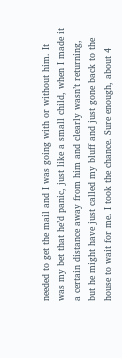needed to get the mail and I was going with or without him. It was my bet that he’d panic, just like a small child, when I made it a certain distance away from him and clearly wasn’t returning, but he might have just called my bluff and just gone back to the house to wait for me. I took the chance. Sure enough, about 4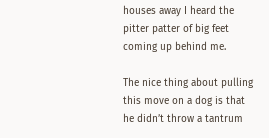houses away I heard the pitter patter of big feet coming up behind me.

The nice thing about pulling this move on a dog is that he didn’t throw a tantrum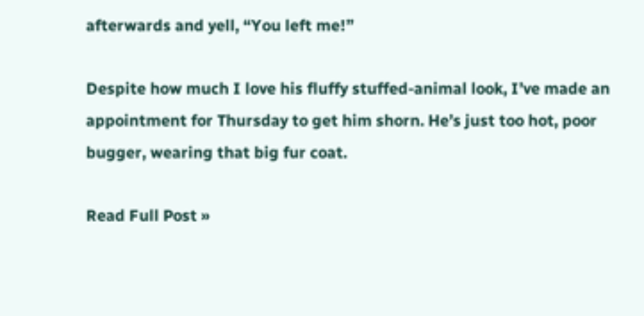afterwards and yell, “You left me!”

Despite how much I love his fluffy stuffed-animal look, I’ve made an appointment for Thursday to get him shorn. He’s just too hot, poor bugger, wearing that big fur coat.

Read Full Post »